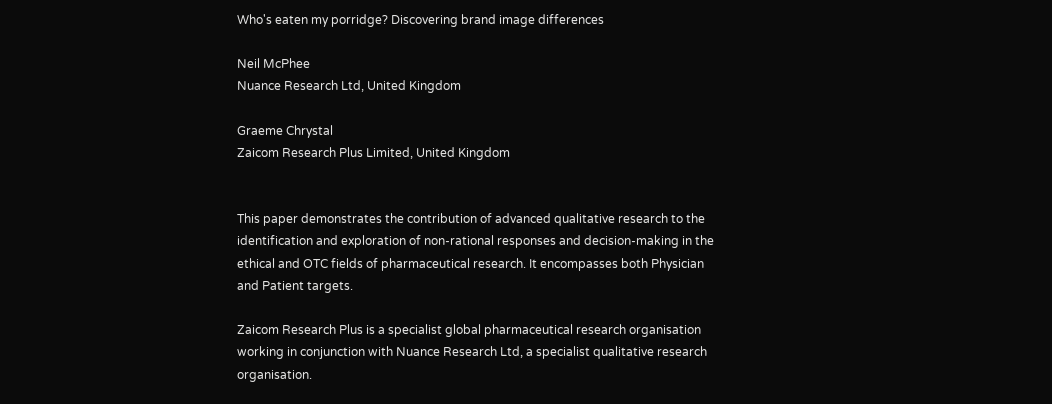Who's eaten my porridge? Discovering brand image differences

Neil McPhee
Nuance Research Ltd, United Kingdom

Graeme Chrystal
Zaicom Research Plus Limited, United Kingdom


This paper demonstrates the contribution of advanced qualitative research to the identification and exploration of non-rational responses and decision-making in the ethical and OTC fields of pharmaceutical research. It encompasses both Physician and Patient targets.

Zaicom Research Plus is a specialist global pharmaceutical research organisation working in conjunction with Nuance Research Ltd, a specialist qualitative research organisation.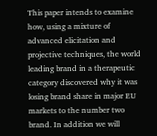This paper intends to examine how, using a mixture of advanced elicitation and projective techniques, the world leading brand in a therapeutic category discovered why it was losing brand share in major EU markets to the number two brand. In addition we will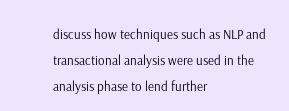discuss how techniques such as NLP and transactional analysis were used in the analysis phase to lend further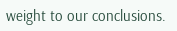weight to our conclusions.